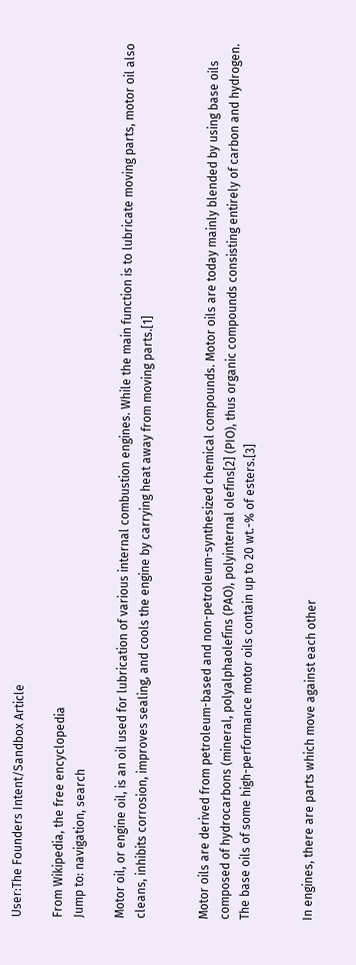User:The Founders Intent/Sandbox Article

From Wikipedia, the free encyclopedia
Jump to: navigation, search

Motor oil, or engine oil, is an oil used for lubrication of various internal combustion engines. While the main function is to lubricate moving parts, motor oil also cleans, inhibits corrosion, improves sealing, and cools the engine by carrying heat away from moving parts.[1]


Motor oils are derived from petroleum-based and non-petroleum-synthesized chemical compounds. Motor oils are today mainly blended by using base oils composed of hydrocarbons (mineral, polyalphaolefins (PAO), polyinternal olefins[2] (PIO), thus organic compounds consisting entirely of carbon and hydrogen. The base oils of some high-performance motor oils contain up to 20 wt.-% of esters.[3]


In engines, there are parts which move against each other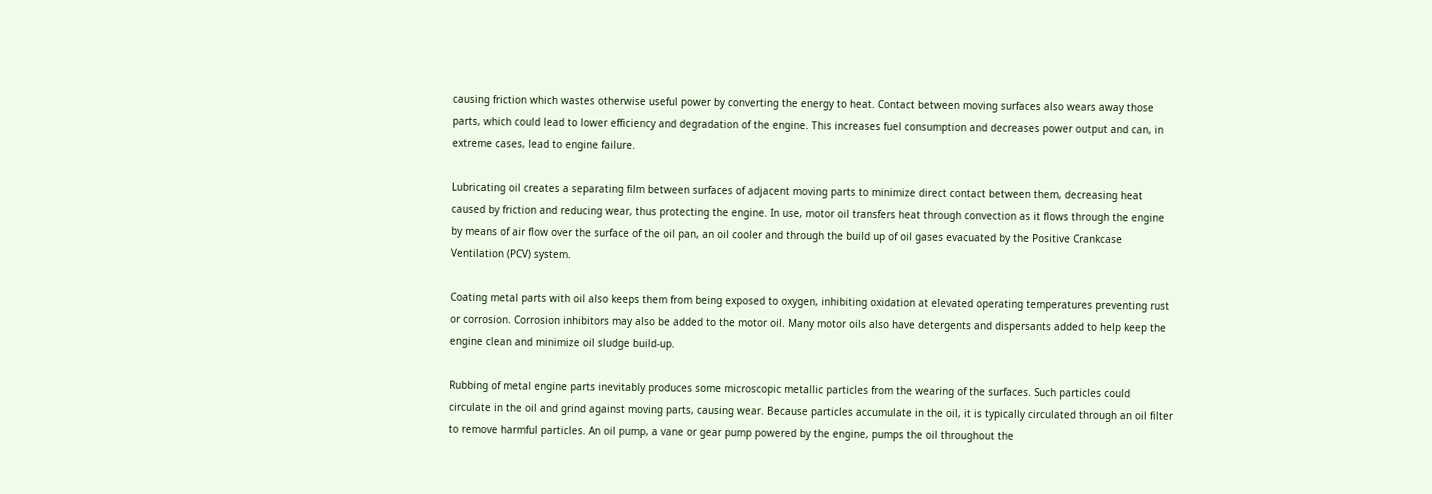causing friction which wastes otherwise useful power by converting the energy to heat. Contact between moving surfaces also wears away those parts, which could lead to lower efficiency and degradation of the engine. This increases fuel consumption and decreases power output and can, in extreme cases, lead to engine failure.

Lubricating oil creates a separating film between surfaces of adjacent moving parts to minimize direct contact between them, decreasing heat caused by friction and reducing wear, thus protecting the engine. In use, motor oil transfers heat through convection as it flows through the engine by means of air flow over the surface of the oil pan, an oil cooler and through the build up of oil gases evacuated by the Positive Crankcase Ventilation (PCV) system.

Coating metal parts with oil also keeps them from being exposed to oxygen, inhibiting oxidation at elevated operating temperatures preventing rust or corrosion. Corrosion inhibitors may also be added to the motor oil. Many motor oils also have detergents and dispersants added to help keep the engine clean and minimize oil sludge build-up.

Rubbing of metal engine parts inevitably produces some microscopic metallic particles from the wearing of the surfaces. Such particles could circulate in the oil and grind against moving parts, causing wear. Because particles accumulate in the oil, it is typically circulated through an oil filter to remove harmful particles. An oil pump, a vane or gear pump powered by the engine, pumps the oil throughout the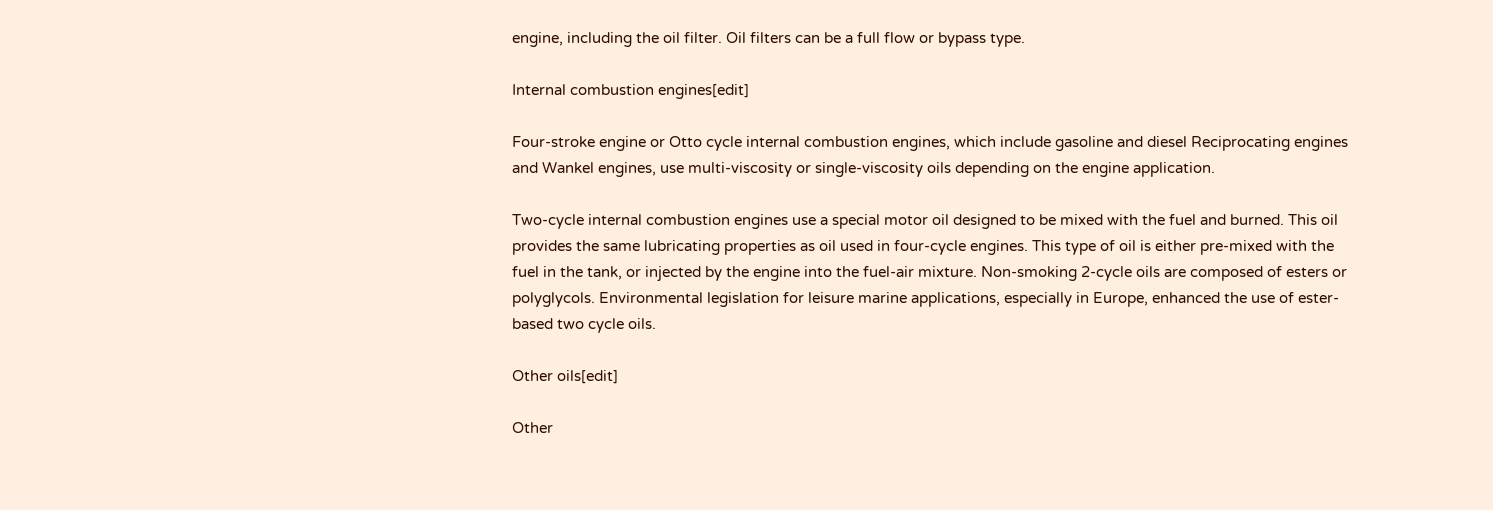engine, including the oil filter. Oil filters can be a full flow or bypass type.

Internal combustion engines[edit]

Four-stroke engine or Otto cycle internal combustion engines, which include gasoline and diesel Reciprocating engines and Wankel engines, use multi-viscosity or single-viscosity oils depending on the engine application.

Two-cycle internal combustion engines use a special motor oil designed to be mixed with the fuel and burned. This oil provides the same lubricating properties as oil used in four-cycle engines. This type of oil is either pre-mixed with the fuel in the tank, or injected by the engine into the fuel-air mixture. Non-smoking 2-cycle oils are composed of esters or polyglycols. Environmental legislation for leisure marine applications, especially in Europe, enhanced the use of ester-based two cycle oils.

Other oils[edit]

Other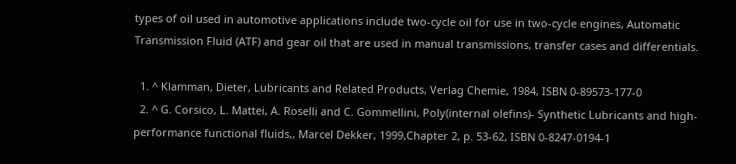types of oil used in automotive applications include two-cycle oil for use in two-cycle engines, Automatic Transmission Fluid (ATF) and gear oil that are used in manual transmissions, transfer cases and differentials.

  1. ^ Klamman, Dieter, Lubricants and Related Products, Verlag Chemie, 1984, ISBN 0-89573-177-0
  2. ^ G. Corsico, L. Mattei, A. Roselli and C. Gommellini, Poly(internal olefins)- Synthetic Lubricants and high-performance functional fluids,, Marcel Dekker, 1999,Chapter 2, p. 53-62, ISBN 0-8247-0194-1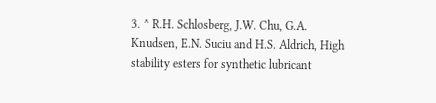3. ^ R.H. Schlosberg, J.W. Chu, G.A. Knudsen, E.N. Suciu and H.S. Aldrich, High stability esters for synthetic lubricant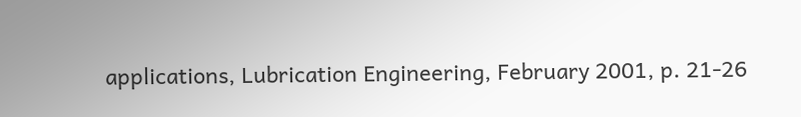applications, Lubrication Engineering, February 2001, p. 21-26